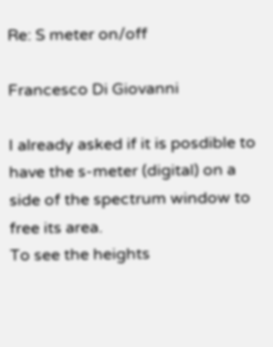Re: S meter on/off

Francesco Di Giovanni

I already asked if it is posdible to have the s-meter (digital) on a side of the spectrum window to free its area.
To see the heights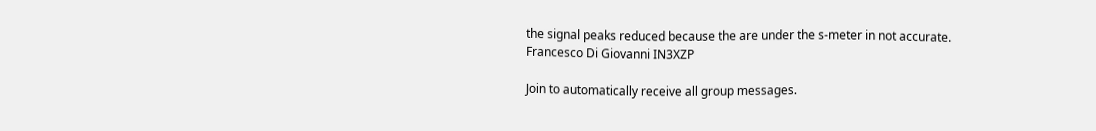the signal peaks reduced because the are under the s-meter in not accurate.
Francesco Di Giovanni IN3XZP

Join to automatically receive all group messages.